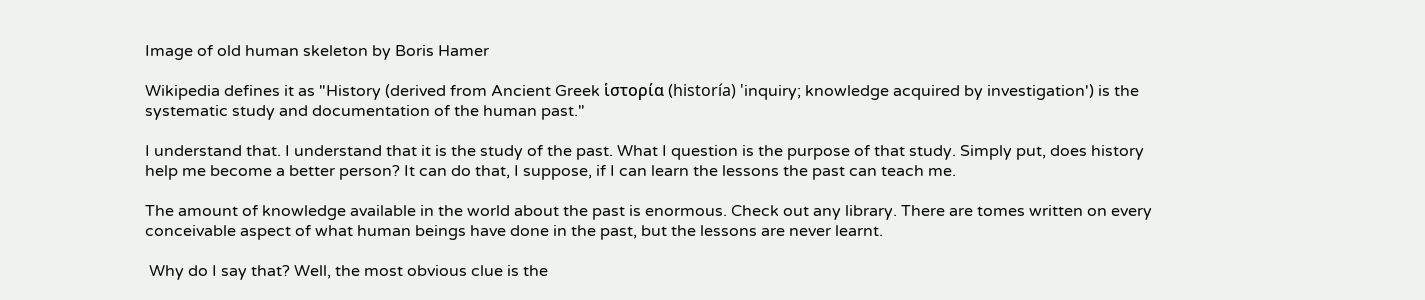Image of old human skeleton by Boris Hamer

Wikipedia defines it as "History (derived from Ancient Greek ἱστορία (historía) 'inquiry; knowledge acquired by investigation') is the systematic study and documentation of the human past."

I understand that. I understand that it is the study of the past. What I question is the purpose of that study. Simply put, does history help me become a better person? It can do that, I suppose, if I can learn the lessons the past can teach me.

The amount of knowledge available in the world about the past is enormous. Check out any library. There are tomes written on every conceivable aspect of what human beings have done in the past, but the lessons are never learnt.

 Why do I say that? Well, the most obvious clue is the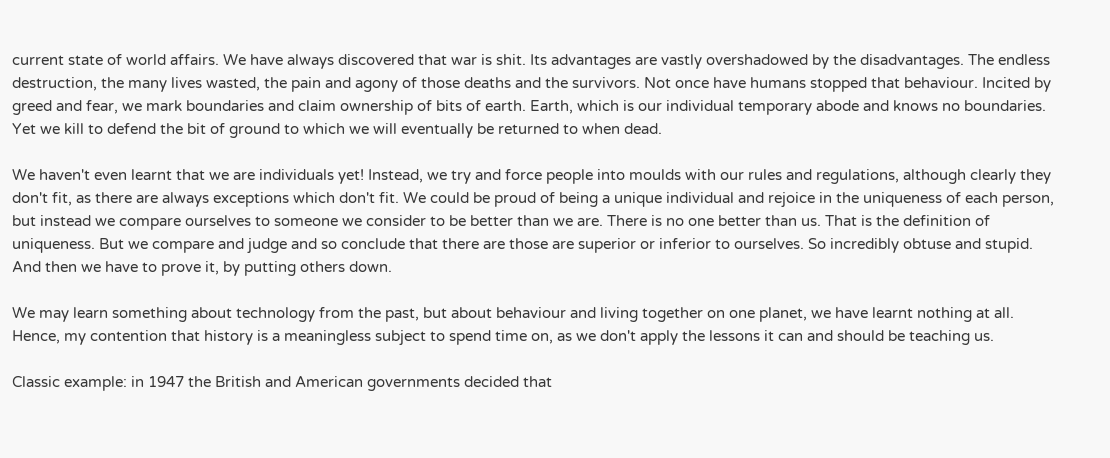current state of world affairs. We have always discovered that war is shit. Its advantages are vastly overshadowed by the disadvantages. The endless destruction, the many lives wasted, the pain and agony of those deaths and the survivors. Not once have humans stopped that behaviour. Incited by greed and fear, we mark boundaries and claim ownership of bits of earth. Earth, which is our individual temporary abode and knows no boundaries. Yet we kill to defend the bit of ground to which we will eventually be returned to when dead.

We haven't even learnt that we are individuals yet! Instead, we try and force people into moulds with our rules and regulations, although clearly they don't fit, as there are always exceptions which don't fit. We could be proud of being a unique individual and rejoice in the uniqueness of each person, but instead we compare ourselves to someone we consider to be better than we are. There is no one better than us. That is the definition of uniqueness. But we compare and judge and so conclude that there are those are superior or inferior to ourselves. So incredibly obtuse and stupid. And then we have to prove it, by putting others down.

We may learn something about technology from the past, but about behaviour and living together on one planet, we have learnt nothing at all. Hence, my contention that history is a meaningless subject to spend time on, as we don't apply the lessons it can and should be teaching us.

Classic example: in 1947 the British and American governments decided that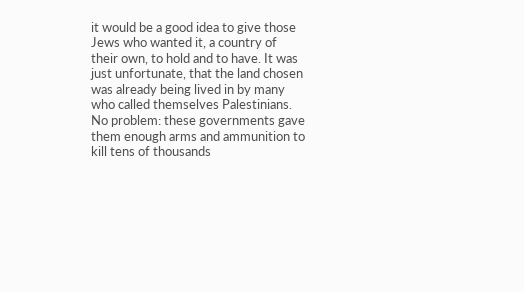it would be a good idea to give those Jews who wanted it, a country of their own, to hold and to have. It was just unfortunate, that the land chosen was already being lived in by many who called themselves Palestinians. No problem: these governments gave them enough arms and ammunition to kill tens of thousands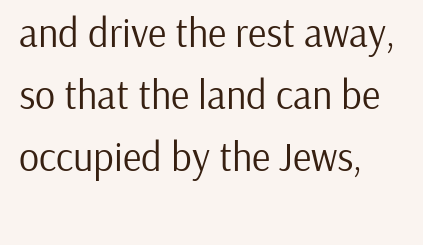and drive the rest away, so that the land can be occupied by the Jews,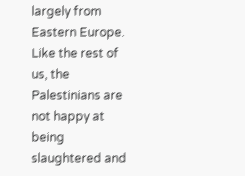largely from Eastern Europe. Like the rest of us, the Palestinians are not happy at being slaughtered and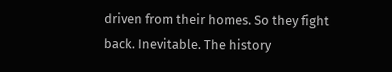driven from their homes. So they fight back. Inevitable. The history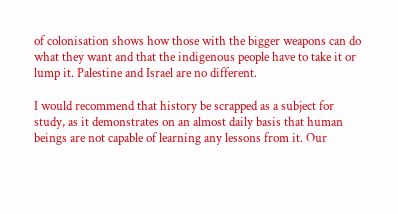of colonisation shows how those with the bigger weapons can do what they want and that the indigenous people have to take it or lump it. Palestine and Israel are no different.

I would recommend that history be scrapped as a subject for study, as it demonstrates on an almost daily basis that human beings are not capable of learning any lessons from it. Our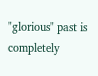"glorious" past is completely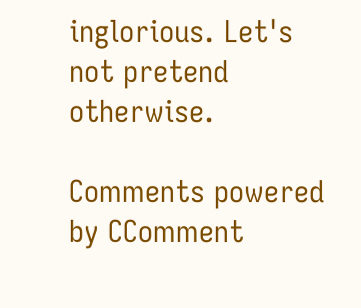inglorious. Let's not pretend otherwise.

Comments powered by CComment